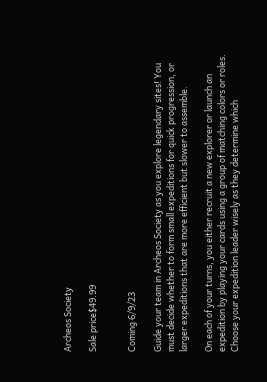Archeos Society

Sale price$49.99


Coming 6/9/23

Guide your team in Archeos Society as you explore legendary sites! You must decide whether to form small expeditions for quick progression, or larger expeditions that are more efficient but slower to assemble.

On each of your turns, you either recruit a new explorer or launch an expedition by playing your cards using a group of matching colors or roles. Choose your expedition leader wisely as they determine which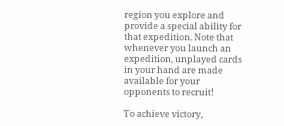region you explore and provide a special ability for that expedition. Note that whenever you launch an expedition, unplayed cards in your hand are made available for your opponents to recruit!

To achieve victory,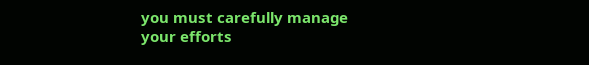you must carefully manage your efforts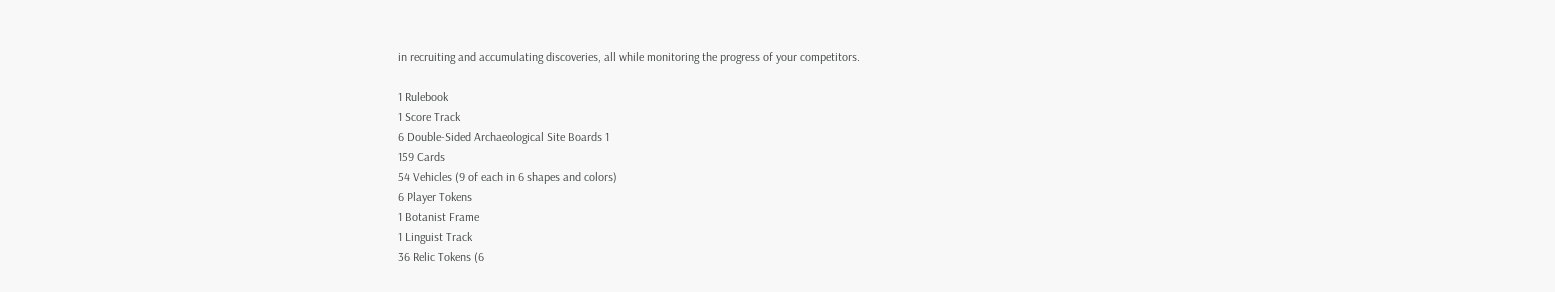in recruiting and accumulating discoveries, all while monitoring the progress of your competitors.

1 Rulebook
1 Score Track
6 Double-Sided Archaeological Site Boards 1
159 Cards
54 Vehicles (9 of each in 6 shapes and colors)
6 Player Tokens
1 Botanist Frame
1 Linguist Track
36 Relic Tokens (6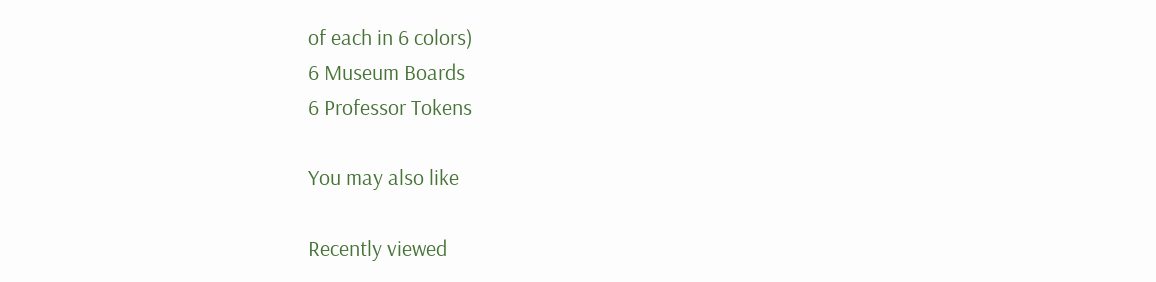of each in 6 colors)
6 Museum Boards
6 Professor Tokens

You may also like

Recently viewed